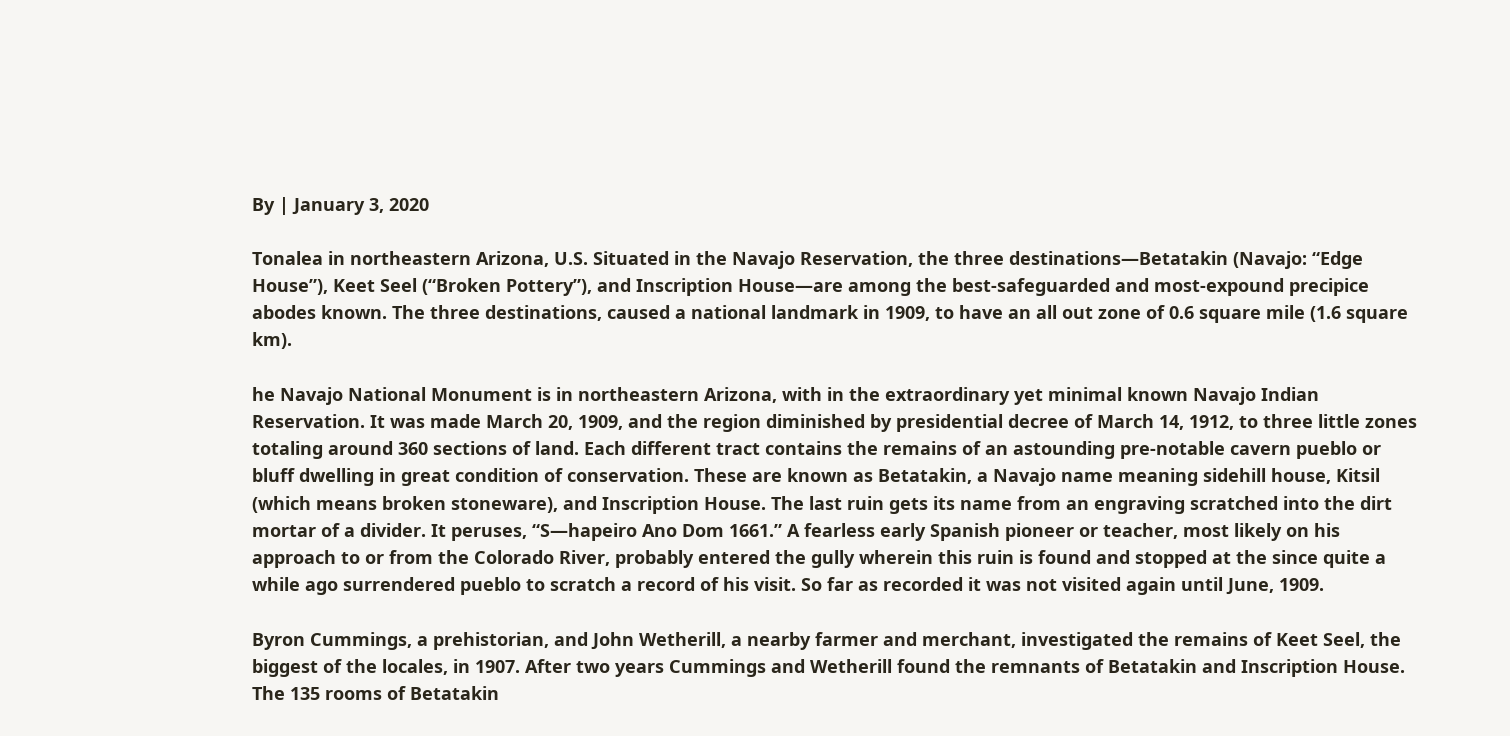By | January 3, 2020

Tonalea in northeastern Arizona, U.S. Situated in the Navajo Reservation, the three destinations—Betatakin (Navajo: “Edge House”), Keet Seel (“Broken Pottery”), and Inscription House—are among the best-safeguarded and most-expound precipice abodes known. The three destinations, caused a national landmark in 1909, to have an all out zone of 0.6 square mile (1.6 square km).

he Navajo National Monument is in northeastern Arizona, with in the extraordinary yet minimal known Navajo Indian Reservation. It was made March 20, 1909, and the region diminished by presidential decree of March 14, 1912, to three little zones totaling around 360 sections of land. Each different tract contains the remains of an astounding pre-notable cavern pueblo or bluff dwelling in great condition of conservation. These are known as Betatakin, a Navajo name meaning sidehill house, Kitsil (which means broken stoneware), and Inscription House. The last ruin gets its name from an engraving scratched into the dirt mortar of a divider. It peruses, “S—hapeiro Ano Dom 1661.” A fearless early Spanish pioneer or teacher, most likely on his approach to or from the Colorado River, probably entered the gully wherein this ruin is found and stopped at the since quite a while ago surrendered pueblo to scratch a record of his visit. So far as recorded it was not visited again until June, 1909.

Byron Cummings, a prehistorian, and John Wetherill, a nearby farmer and merchant, investigated the remains of Keet Seel, the biggest of the locales, in 1907. After two years Cummings and Wetherill found the remnants of Betatakin and Inscription House. The 135 rooms of Betatakin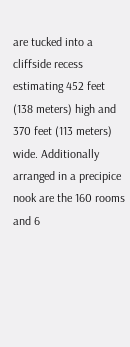are tucked into a cliffside recess estimating 452 feet (138 meters) high and 370 feet (113 meters) wide. Additionally arranged in a precipice nook are the 160 rooms and 6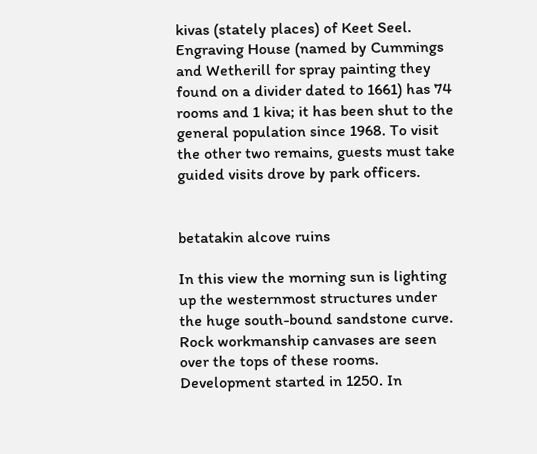kivas (stately places) of Keet Seel. Engraving House (named by Cummings and Wetherill for spray painting they found on a divider dated to 1661) has 74 rooms and 1 kiva; it has been shut to the general population since 1968. To visit the other two remains, guests must take guided visits drove by park officers.


betatakin alcove ruins

In this view the morning sun is lighting up the westernmost structures under the huge south-bound sandstone curve. Rock workmanship canvases are seen over the tops of these rooms. Development started in 1250. In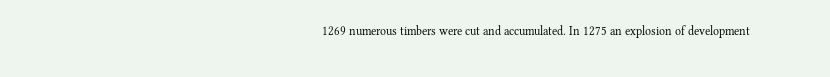1269 numerous timbers were cut and accumulated. In 1275 an explosion of development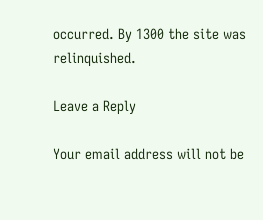occurred. By 1300 the site was relinquished.

Leave a Reply

Your email address will not be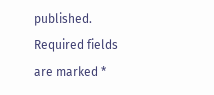published. Required fields are marked *